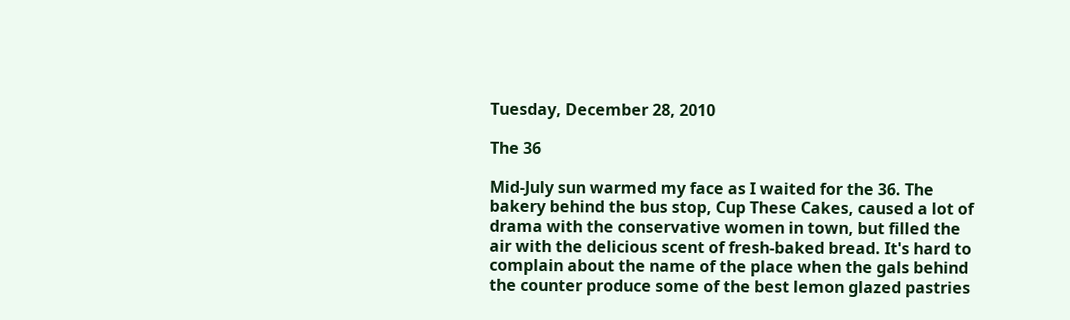Tuesday, December 28, 2010

The 36

Mid-July sun warmed my face as I waited for the 36. The bakery behind the bus stop, Cup These Cakes, caused a lot of drama with the conservative women in town, but filled the air with the delicious scent of fresh-baked bread. It's hard to complain about the name of the place when the gals behind the counter produce some of the best lemon glazed pastries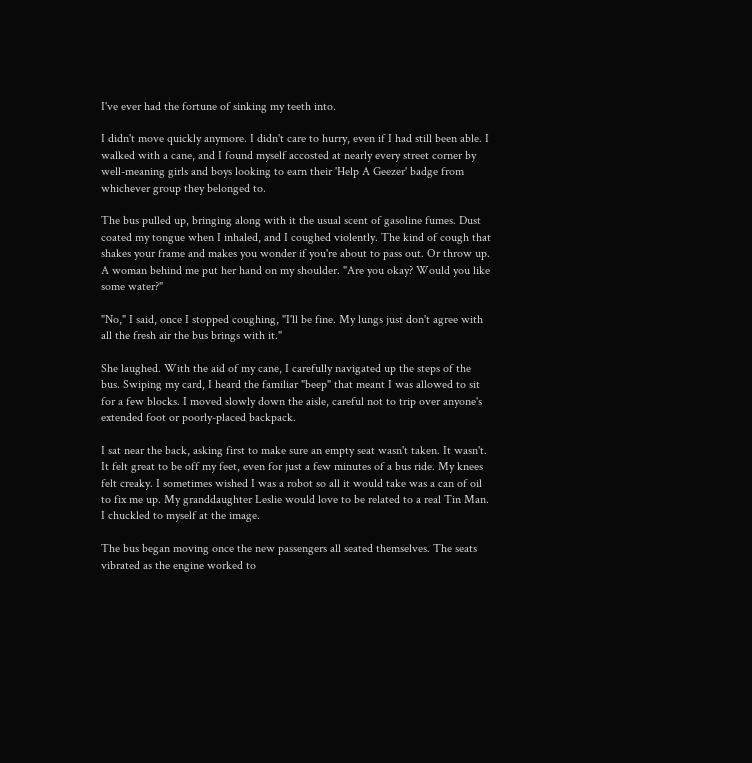I've ever had the fortune of sinking my teeth into.

I didn't move quickly anymore. I didn't care to hurry, even if I had still been able. I walked with a cane, and I found myself accosted at nearly every street corner by well-meaning girls and boys looking to earn their 'Help A Geezer' badge from whichever group they belonged to.

The bus pulled up, bringing along with it the usual scent of gasoline fumes. Dust coated my tongue when I inhaled, and I coughed violently. The kind of cough that shakes your frame and makes you wonder if you're about to pass out. Or throw up. A woman behind me put her hand on my shoulder. "Are you okay? Would you like some water?"

"No," I said, once I stopped coughing, "I'll be fine. My lungs just don't agree with all the fresh air the bus brings with it."

She laughed. With the aid of my cane, I carefully navigated up the steps of the bus. Swiping my card, I heard the familiar "beep" that meant I was allowed to sit for a few blocks. I moved slowly down the aisle, careful not to trip over anyone's extended foot or poorly-placed backpack.

I sat near the back, asking first to make sure an empty seat wasn't taken. It wasn't. It felt great to be off my feet, even for just a few minutes of a bus ride. My knees felt creaky. I sometimes wished I was a robot so all it would take was a can of oil to fix me up. My granddaughter Leslie would love to be related to a real Tin Man. I chuckled to myself at the image.

The bus began moving once the new passengers all seated themselves. The seats vibrated as the engine worked to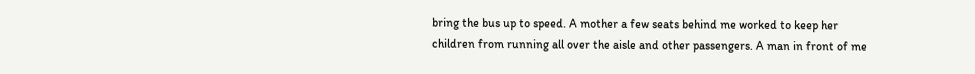bring the bus up to speed. A mother a few seats behind me worked to keep her children from running all over the aisle and other passengers. A man in front of me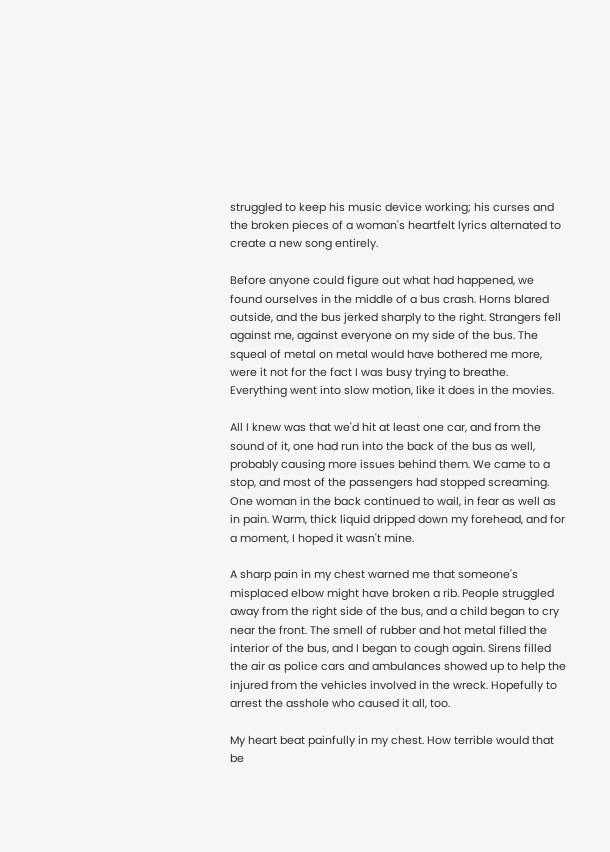struggled to keep his music device working; his curses and the broken pieces of a woman's heartfelt lyrics alternated to create a new song entirely.

Before anyone could figure out what had happened, we found ourselves in the middle of a bus crash. Horns blared outside, and the bus jerked sharply to the right. Strangers fell against me, against everyone on my side of the bus. The squeal of metal on metal would have bothered me more, were it not for the fact I was busy trying to breathe. Everything went into slow motion, like it does in the movies.

All I knew was that we'd hit at least one car, and from the sound of it, one had run into the back of the bus as well, probably causing more issues behind them. We came to a stop, and most of the passengers had stopped screaming. One woman in the back continued to wail, in fear as well as in pain. Warm, thick liquid dripped down my forehead, and for a moment, I hoped it wasn't mine.

A sharp pain in my chest warned me that someone's misplaced elbow might have broken a rib. People struggled away from the right side of the bus, and a child began to cry near the front. The smell of rubber and hot metal filled the interior of the bus, and I began to cough again. Sirens filled the air as police cars and ambulances showed up to help the injured from the vehicles involved in the wreck. Hopefully to arrest the asshole who caused it all, too.

My heart beat painfully in my chest. How terrible would that be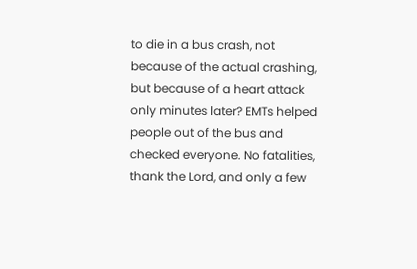to die in a bus crash, not because of the actual crashing, but because of a heart attack only minutes later? EMTs helped people out of the bus and checked everyone. No fatalities, thank the Lord, and only a few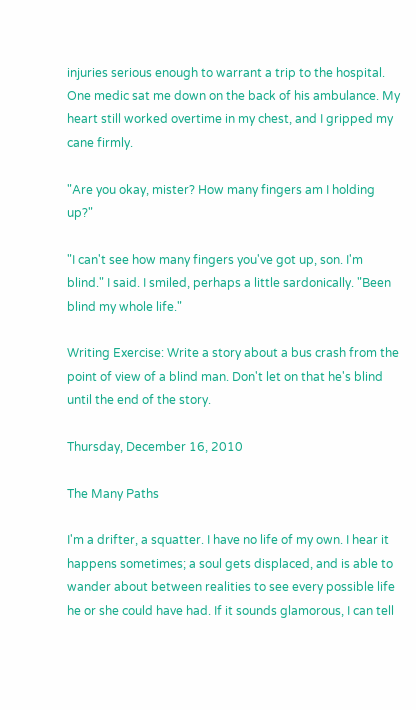injuries serious enough to warrant a trip to the hospital. One medic sat me down on the back of his ambulance. My heart still worked overtime in my chest, and I gripped my cane firmly.

"Are you okay, mister? How many fingers am I holding up?"

"I can't see how many fingers you've got up, son. I'm blind." I said. I smiled, perhaps a little sardonically. "Been blind my whole life."

Writing Exercise: Write a story about a bus crash from the point of view of a blind man. Don't let on that he's blind until the end of the story.

Thursday, December 16, 2010

The Many Paths

I'm a drifter, a squatter. I have no life of my own. I hear it happens sometimes; a soul gets displaced, and is able to wander about between realities to see every possible life he or she could have had. If it sounds glamorous, I can tell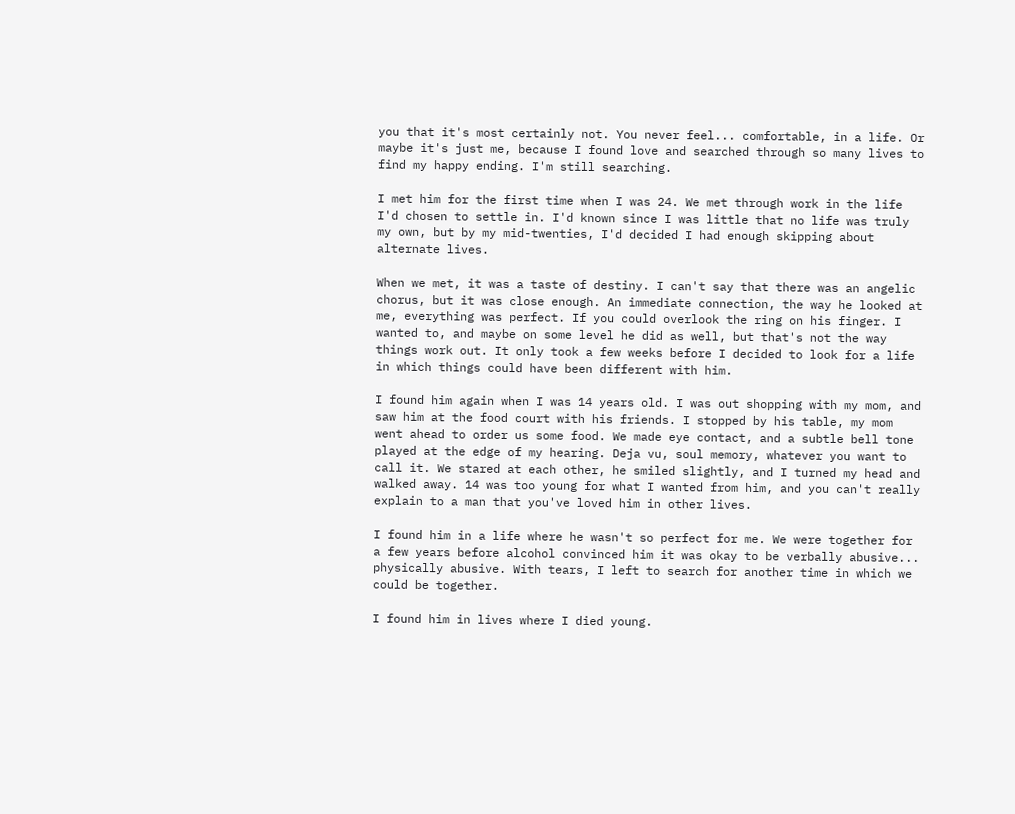you that it's most certainly not. You never feel... comfortable, in a life. Or maybe it's just me, because I found love and searched through so many lives to find my happy ending. I'm still searching.

I met him for the first time when I was 24. We met through work in the life I'd chosen to settle in. I'd known since I was little that no life was truly my own, but by my mid-twenties, I'd decided I had enough skipping about alternate lives.

When we met, it was a taste of destiny. I can't say that there was an angelic chorus, but it was close enough. An immediate connection, the way he looked at me, everything was perfect. If you could overlook the ring on his finger. I wanted to, and maybe on some level he did as well, but that's not the way things work out. It only took a few weeks before I decided to look for a life in which things could have been different with him.

I found him again when I was 14 years old. I was out shopping with my mom, and saw him at the food court with his friends. I stopped by his table, my mom went ahead to order us some food. We made eye contact, and a subtle bell tone played at the edge of my hearing. Deja vu, soul memory, whatever you want to call it. We stared at each other, he smiled slightly, and I turned my head and walked away. 14 was too young for what I wanted from him, and you can't really explain to a man that you've loved him in other lives.

I found him in a life where he wasn't so perfect for me. We were together for a few years before alcohol convinced him it was okay to be verbally abusive... physically abusive. With tears, I left to search for another time in which we could be together.

I found him in lives where I died young.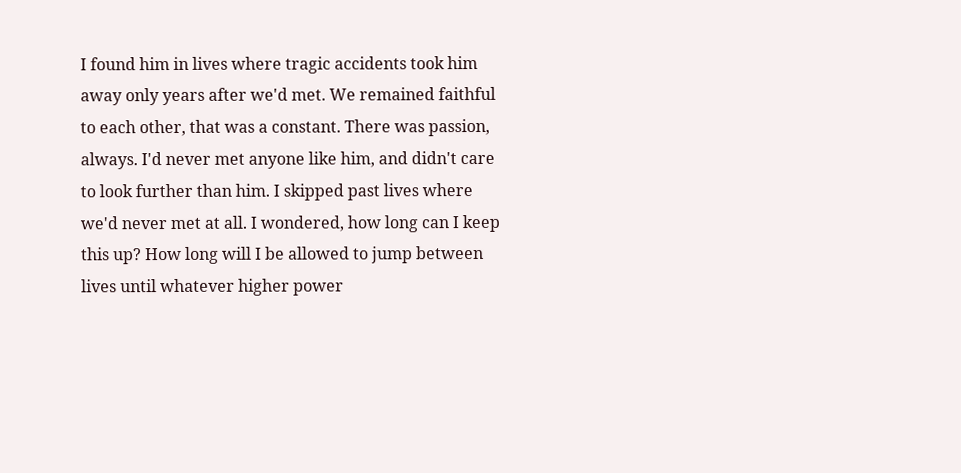I found him in lives where tragic accidents took him away only years after we'd met. We remained faithful to each other, that was a constant. There was passion, always. I'd never met anyone like him, and didn't care to look further than him. I skipped past lives where we'd never met at all. I wondered, how long can I keep this up? How long will I be allowed to jump between lives until whatever higher power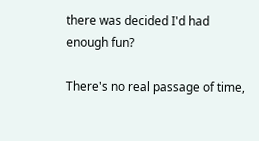there was decided I'd had enough fun?

There's no real passage of time,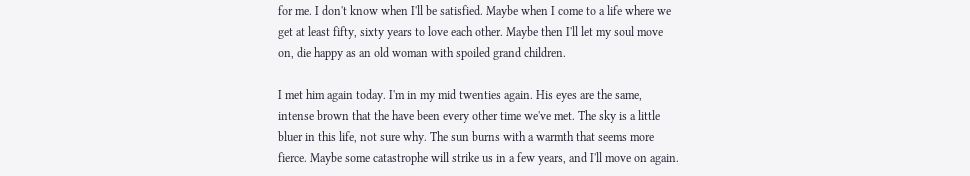for me. I don't know when I'll be satisfied. Maybe when I come to a life where we get at least fifty, sixty years to love each other. Maybe then I'll let my soul move on, die happy as an old woman with spoiled grand children.

I met him again today. I'm in my mid twenties again. His eyes are the same, intense brown that the have been every other time we've met. The sky is a little bluer in this life, not sure why. The sun burns with a warmth that seems more fierce. Maybe some catastrophe will strike us in a few years, and I'll move on again.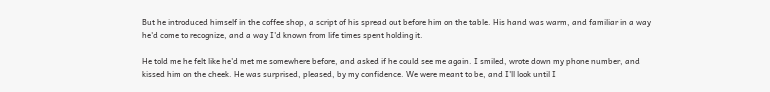But he introduced himself in the coffee shop, a script of his spread out before him on the table. His hand was warm, and familiar in a way he'd come to recognize, and a way I'd known from life times spent holding it.

He told me he felt like he'd met me somewhere before, and asked if he could see me again. I smiled, wrote down my phone number, and kissed him on the cheek. He was surprised, pleased, by my confidence. We were meant to be, and I'll look until I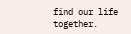find our life together.